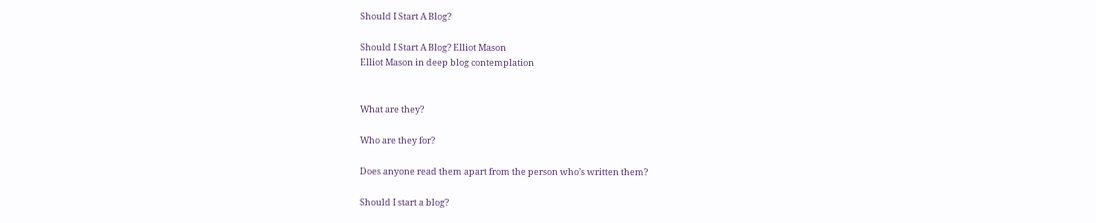Should I Start A Blog?

Should I Start A Blog? Elliot Mason
Elliot Mason in deep blog contemplation


What are they?

Who are they for?

Does anyone read them apart from the person who’s written them?

Should I start a blog?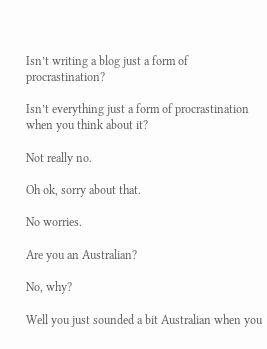Isn’t writing a blog just a form of procrastination?

Isn’t everything just a form of procrastination when you think about it?

Not really no.

Oh ok, sorry about that.

No worries.

Are you an Australian?

No, why?

Well you just sounded a bit Australian when you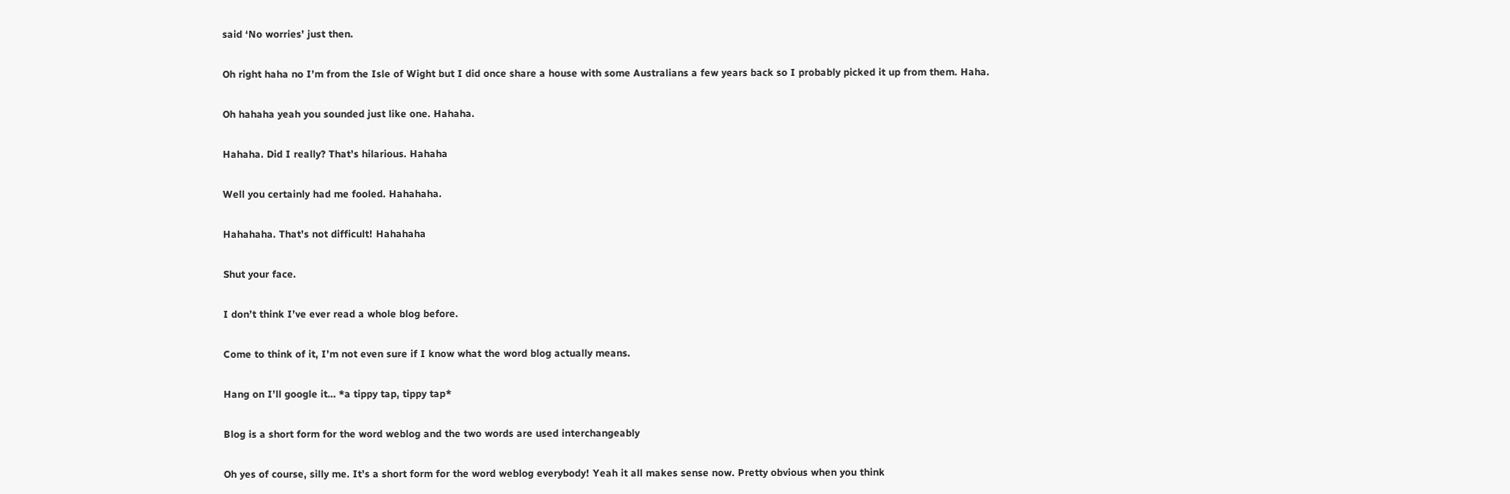said ‘No worries’ just then.

Oh right haha no I’m from the Isle of Wight but I did once share a house with some Australians a few years back so I probably picked it up from them. Haha.

Oh hahaha yeah you sounded just like one. Hahaha.

Hahaha. Did I really? That’s hilarious. Hahaha

Well you certainly had me fooled. Hahahaha.

Hahahaha. That’s not difficult! Hahahaha

Shut your face.

I don’t think I’ve ever read a whole blog before.

Come to think of it, I’m not even sure if I know what the word blog actually means.

Hang on I’ll google it… *a tippy tap, tippy tap*

Blog is a short form for the word weblog and the two words are used interchangeably

Oh yes of course, silly me. It’s a short form for the word weblog everybody! Yeah it all makes sense now. Pretty obvious when you think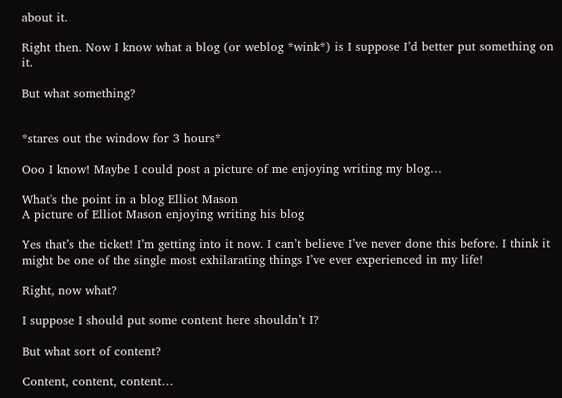about it.

Right then. Now I know what a blog (or weblog *wink*) is I suppose I’d better put something on it.

But what something?


*stares out the window for 3 hours*

Ooo I know! Maybe I could post a picture of me enjoying writing my blog…

What's the point in a blog Elliot Mason
A picture of Elliot Mason enjoying writing his blog

Yes that’s the ticket! I’m getting into it now. I can’t believe I’ve never done this before. I think it might be one of the single most exhilarating things I’ve ever experienced in my life!

Right, now what?

I suppose I should put some content here shouldn’t I?

But what sort of content?

Content, content, content…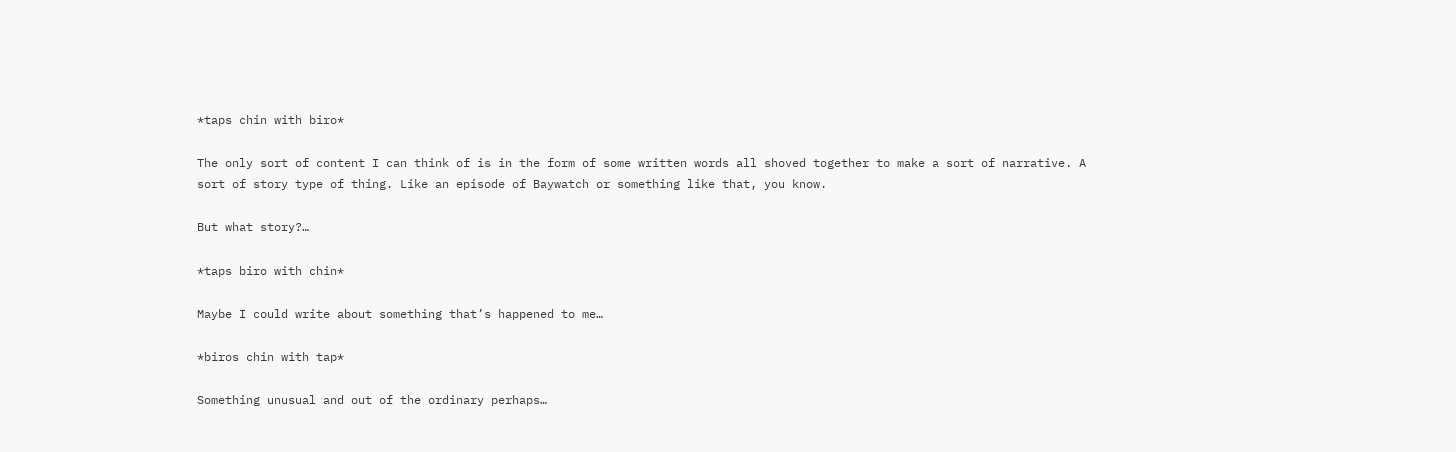*taps chin with biro*

The only sort of content I can think of is in the form of some written words all shoved together to make a sort of narrative. A sort of story type of thing. Like an episode of Baywatch or something like that, you know.

But what story?…

*taps biro with chin*

Maybe I could write about something that’s happened to me…

*biros chin with tap*

Something unusual and out of the ordinary perhaps…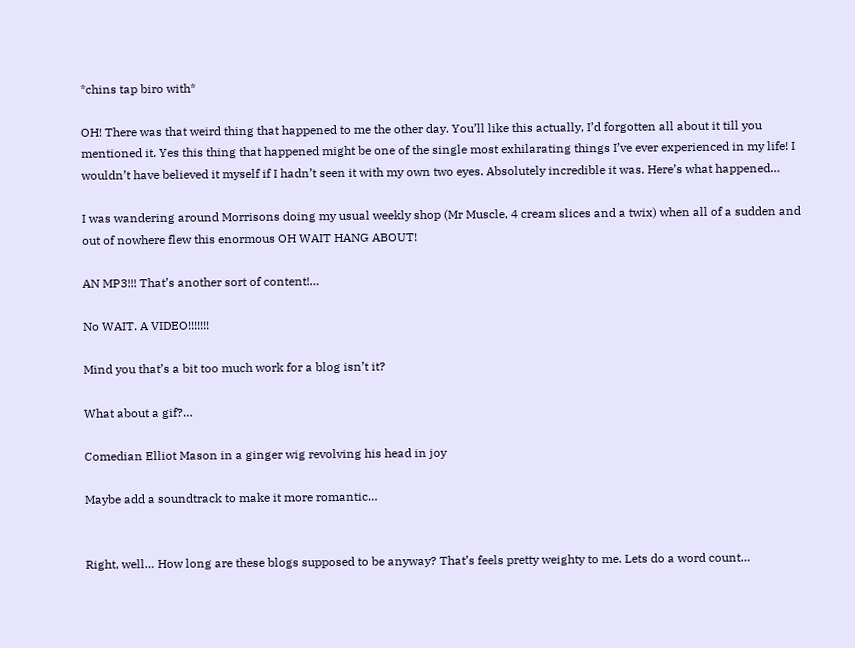*chins tap biro with*

OH! There was that weird thing that happened to me the other day. You’ll like this actually, I’d forgotten all about it till you mentioned it. Yes this thing that happened might be one of the single most exhilarating things I’ve ever experienced in my life! I wouldn’t have believed it myself if I hadn’t seen it with my own two eyes. Absolutely incredible it was. Here’s what happened…

I was wandering around Morrisons doing my usual weekly shop (Mr Muscle, 4 cream slices and a twix) when all of a sudden and out of nowhere flew this enormous OH WAIT HANG ABOUT!

AN MP3!!! That’s another sort of content!…

No WAIT. A VIDEO!!!!!!!

Mind you that’s a bit too much work for a blog isn’t it?

What about a gif?…

Comedian Elliot Mason in a ginger wig revolving his head in joy

Maybe add a soundtrack to make it more romantic…


Right, well… How long are these blogs supposed to be anyway? That’s feels pretty weighty to me. Lets do a word count…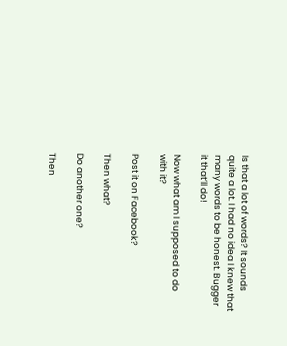Is that a lot of words? It sounds quite a lot. I had no idea I knew that many words to be honest. Bugger it that’ll do!

Now what am I supposed to do with it?

Post it on Facebook?

Then what?

Do another one?

Then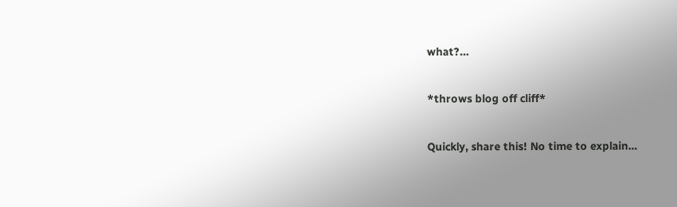what?…

*throws blog off cliff*

Quickly, share this! No time to explain...